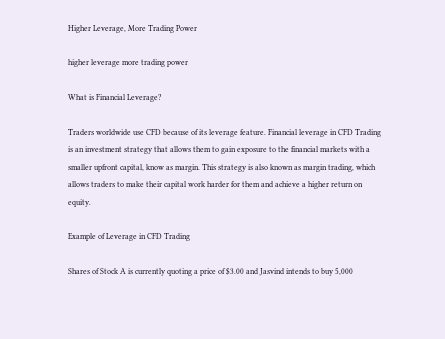Higher Leverage, More Trading Power

higher leverage more trading power

What is Financial Leverage?

Traders worldwide use CFD because of its leverage feature. Financial leverage in CFD Trading is an investment strategy that allows them to gain exposure to the financial markets with a smaller upfront capital, know as margin. This strategy is also known as margin trading, which allows traders to make their capital work harder for them and achieve a higher return on equity.

Example of Leverage in CFD Trading

Shares of Stock A is currently quoting a price of $3.00 and Jasvind intends to buy 5,000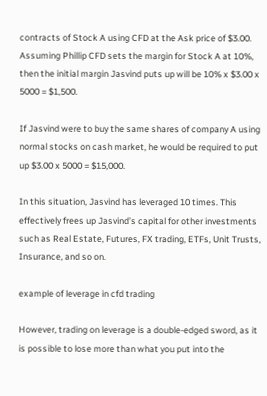contracts of Stock A using CFD at the Ask price of $3.00. Assuming Phillip CFD sets the margin for Stock A at 10%, then the initial margin Jasvind puts up will be 10% x $3.00 x 5000 = $1,500.

If Jasvind were to buy the same shares of company A using normal stocks on cash market, he would be required to put up $3.00 x 5000 = $15,000.

In this situation, Jasvind has leveraged 10 times. This effectively frees up Jasvind’s capital for other investments such as Real Estate, Futures, FX trading, ETFs, Unit Trusts, Insurance, and so on.

example of leverage in cfd trading

However, trading on leverage is a double-edged sword, as it is possible to lose more than what you put into the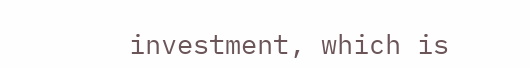investment, which is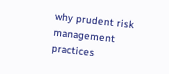why prudent risk management practices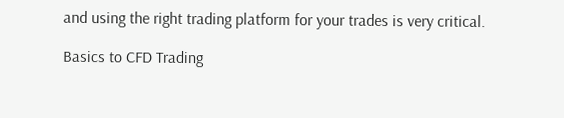and using the right trading platform for your trades is very critical.

Basics to CFD Trading